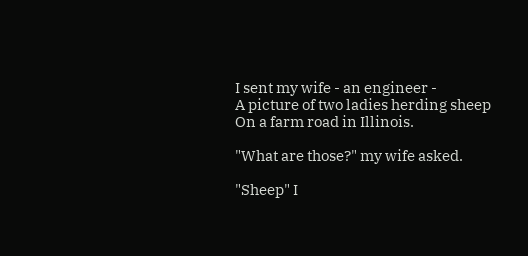I sent my wife - an engineer -
A picture of two ladies herding sheep
On a farm road in Illinois.

"What are those?" my wife asked.

"Sheep" I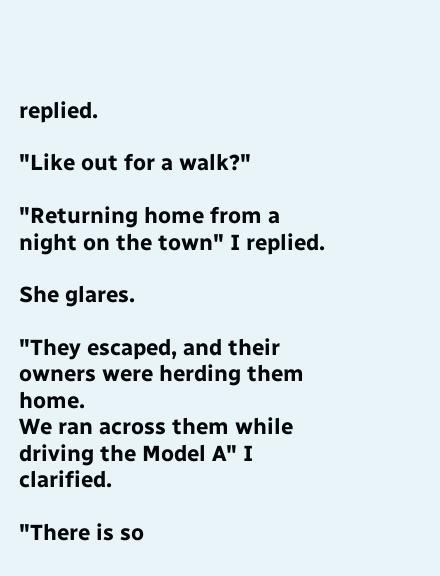replied.

"Like out for a walk?"

"Returning home from a night on the town" I replied.

She glares.

"They escaped, and their owners were herding them home.
We ran across them while driving the Model A" I clarified.

"There is so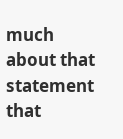much about that statement that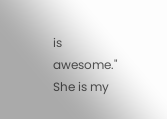is awesome."
She is my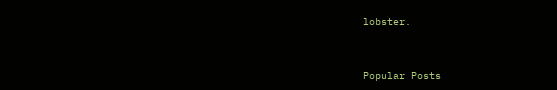lobster.


Popular Posts